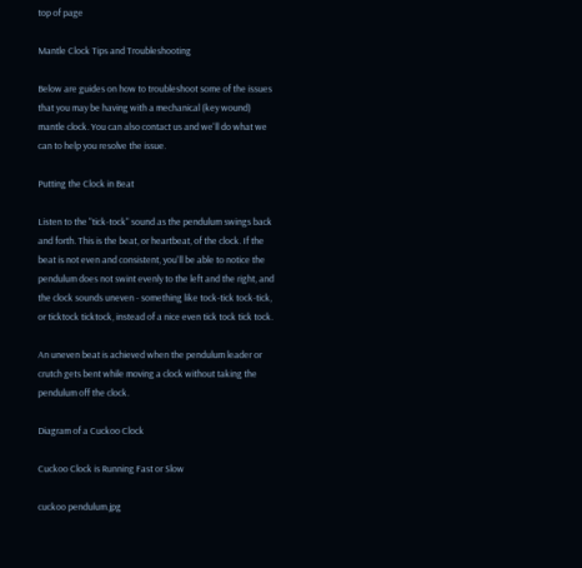top of page

Mantle Clock Tips and Troubleshooting

Below are guides on how to troubleshoot some of the issues that you may be having with a mechanical (key wound) mantle clock. You can also contact us and we'll do what we can to help you resolve the issue.

Putting the Clock in Beat

Listen to the "tick-tock" sound as the pendulum swings back and forth. This is the beat, or heartbeat, of the clock. If the beat is not even and consistent, you'll be able to notice the pendulum does not swint evenly to the left and the right, and the clock sounds uneven - something like tock-tick tock-tick, or ticktock ticktock, instead of a nice even tick tock tick tock.

An uneven beat is achieved when the pendulum leader or crutch gets bent while moving a clock without taking the pendulum off the clock.

Diagram of a Cuckoo Clock

Cuckoo Clock is Running Fast or Slow

cuckoo pendulum.jpg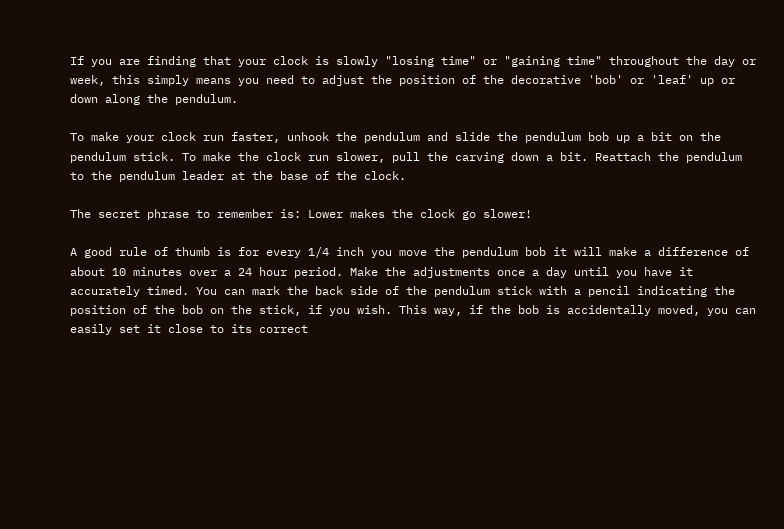If you are finding that your clock is slowly "losing time" or "gaining time" throughout the day or week, this simply means you need to adjust the position of the decorative 'bob' or 'leaf' up or down along the pendulum.

To make your clock run faster, unhook the pendulum and slide the pendulum bob up a bit on the pendulum stick. To make the clock run slower, pull the carving down a bit. Reattach the pendulum to the pendulum leader at the base of the clock.

The secret phrase to remember is: Lower makes the clock go slower!

A good rule of thumb is for every 1/4 inch you move the pendulum bob it will make a difference of about 10 minutes over a 24 hour period. Make the adjustments once a day until you have it accurately timed. You can mark the back side of the pendulum stick with a pencil indicating the position of the bob on the stick, if you wish. This way, if the bob is accidentally moved, you can easily set it close to its correct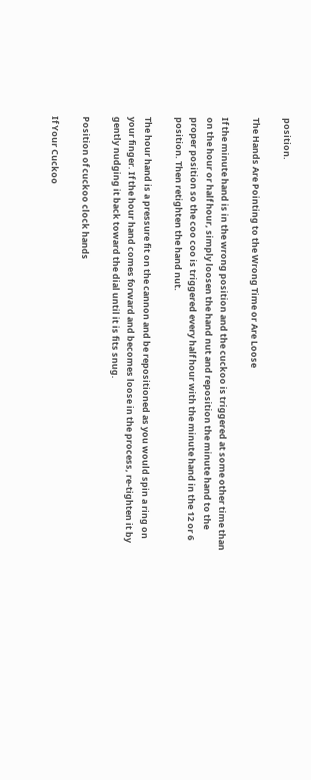position.

The Hands Are Pointing to the Wrong Time or Are Loose

If the minute hand is in the wrong position and the cuckoo is triggered at some other time than on the hour or half hour, simply loosen the hand nut and reposition the minute hand to the proper position so the coo coo is triggered every half hour with the minute hand in the 12 or 6 position. Then retighten the hand nut.

The hour hand is a pressure fit on the cannon and be repositioned as you would spin a ring on your finger. If the hour hand comes forward and becomes loose in the process, re-tighten it by gently nudging it back toward the dial until it is fits snug.

Position of cuckoo clock hands

If Your Cuckoo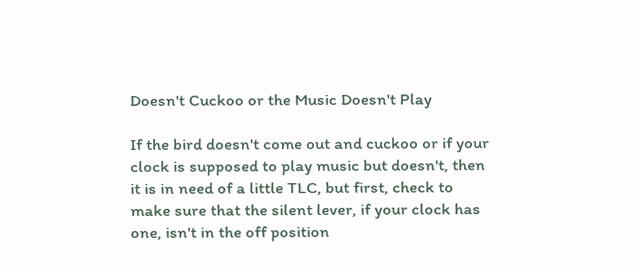Doesn't Cuckoo or the Music Doesn't Play

If the bird doesn't come out and cuckoo or if your clock is supposed to play music but doesn't, then it is in need of a little TLC, but first, check to make sure that the silent lever, if your clock has one, isn't in the off position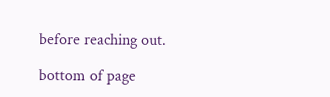before reaching out.

bottom of page